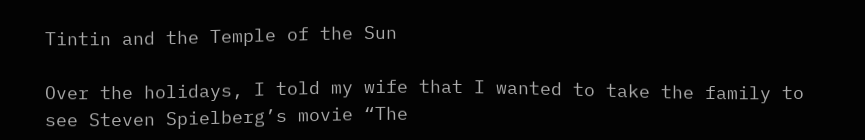Tintin and the Temple of the Sun

Over the holidays, I told my wife that I wanted to take the family to see Steven Spielberg’s movie “The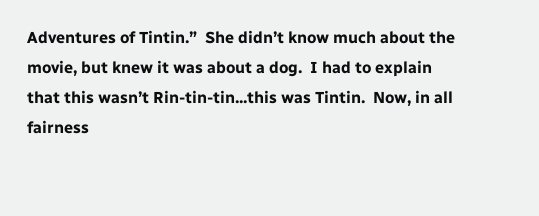Adventures of Tintin.”  She didn’t know much about the movie, but knew it was about a dog.  I had to explain that this wasn’t Rin-tin-tin...this was Tintin.  Now, in all fairness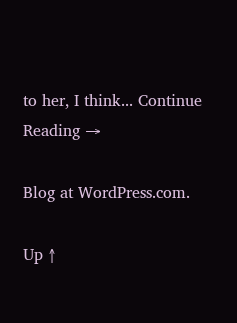to her, I think... Continue Reading →

Blog at WordPress.com.

Up ↑